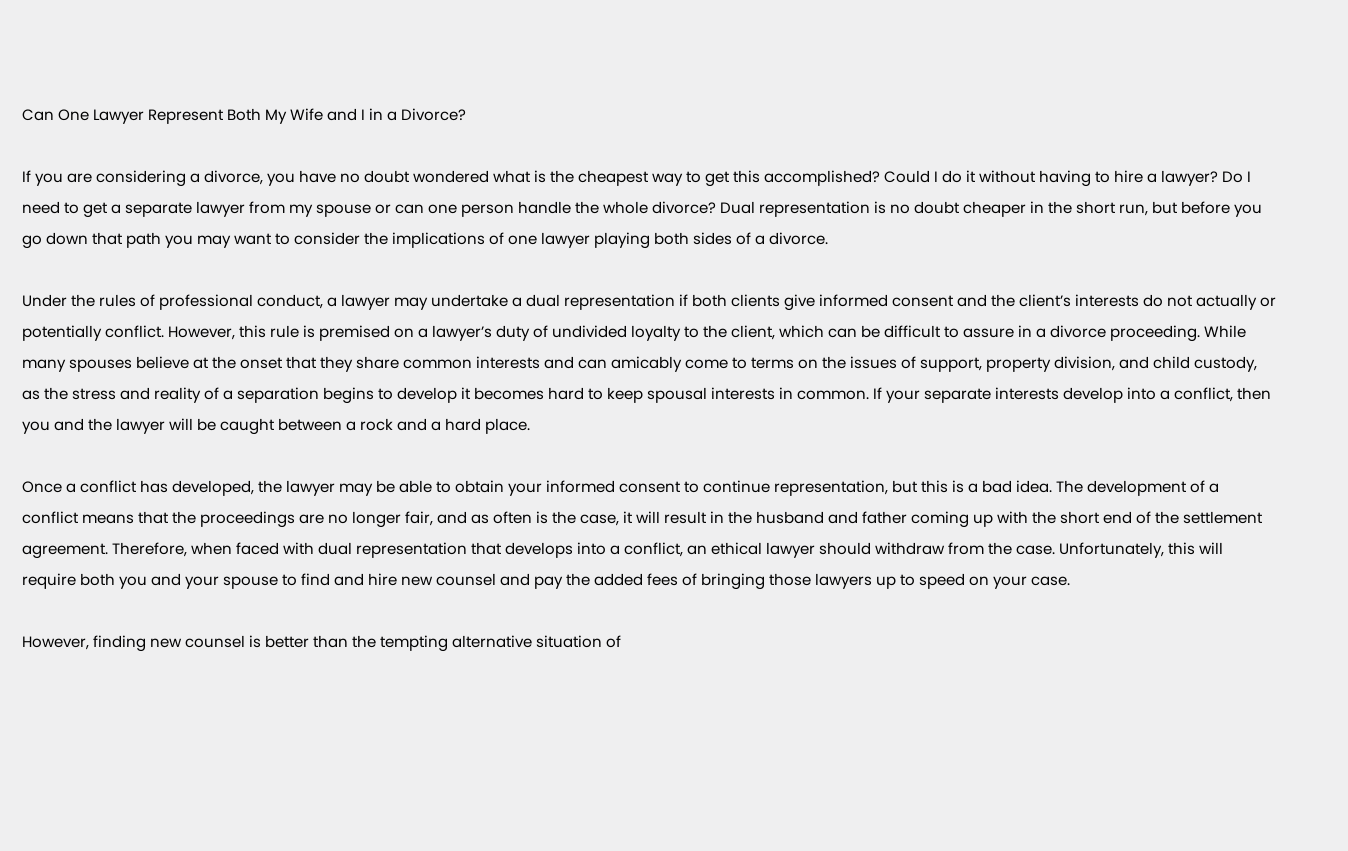Can One Lawyer Represent Both My Wife and I in a Divorce?

If you are considering a divorce, you have no doubt wondered what is the cheapest way to get this accomplished? Could I do it without having to hire a lawyer? Do I need to get a separate lawyer from my spouse or can one person handle the whole divorce? Dual representation is no doubt cheaper in the short run, but before you go down that path you may want to consider the implications of one lawyer playing both sides of a divorce.

Under the rules of professional conduct, a lawyer may undertake a dual representation if both clients give informed consent and the client’s interests do not actually or potentially conflict. However, this rule is premised on a lawyer’s duty of undivided loyalty to the client, which can be difficult to assure in a divorce proceeding. While many spouses believe at the onset that they share common interests and can amicably come to terms on the issues of support, property division, and child custody, as the stress and reality of a separation begins to develop it becomes hard to keep spousal interests in common. If your separate interests develop into a conflict, then you and the lawyer will be caught between a rock and a hard place.

Once a conflict has developed, the lawyer may be able to obtain your informed consent to continue representation, but this is a bad idea. The development of a conflict means that the proceedings are no longer fair, and as often is the case, it will result in the husband and father coming up with the short end of the settlement agreement. Therefore, when faced with dual representation that develops into a conflict, an ethical lawyer should withdraw from the case. Unfortunately, this will require both you and your spouse to find and hire new counsel and pay the added fees of bringing those lawyers up to speed on your case.

However, finding new counsel is better than the tempting alternative situation of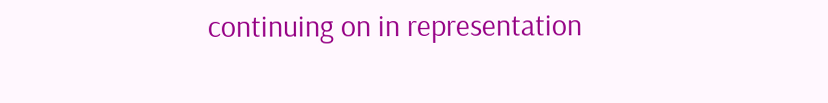continuing on in representation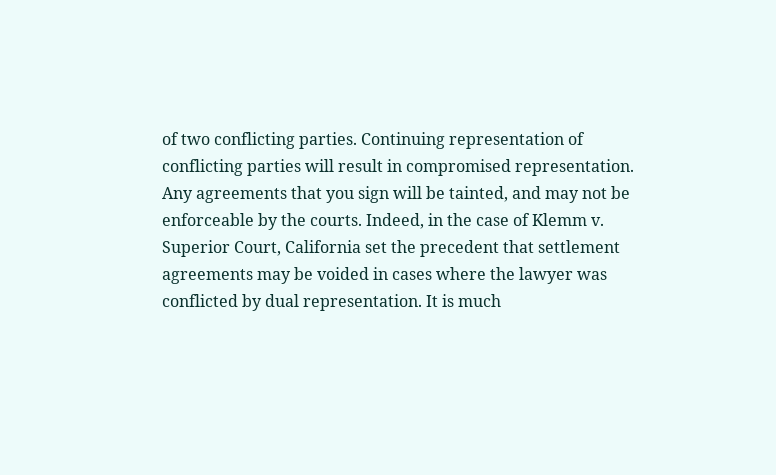of two conflicting parties. Continuing representation of conflicting parties will result in compromised representation. Any agreements that you sign will be tainted, and may not be enforceable by the courts. Indeed, in the case of Klemm v. Superior Court, California set the precedent that settlement agreements may be voided in cases where the lawyer was conflicted by dual representation. It is much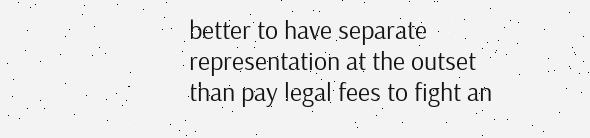better to have separate representation at the outset than pay legal fees to fight an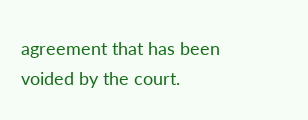agreement that has been voided by the court.